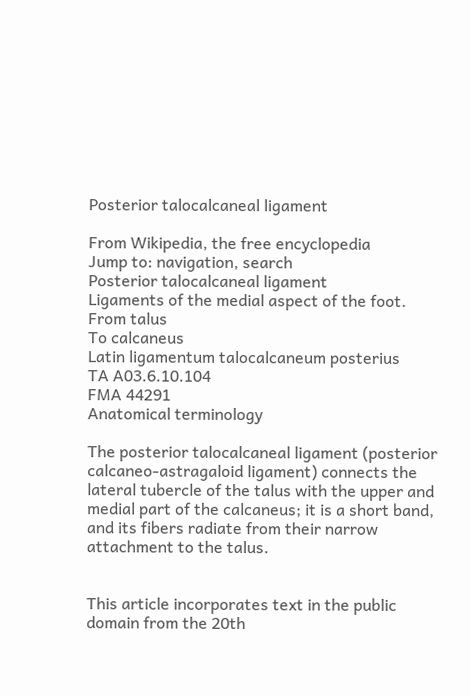Posterior talocalcaneal ligament

From Wikipedia, the free encyclopedia
Jump to: navigation, search
Posterior talocalcaneal ligament
Ligaments of the medial aspect of the foot.
From talus
To calcaneus
Latin ligamentum talocalcaneum posterius
TA A03.6.10.104
FMA 44291
Anatomical terminology

The posterior talocalcaneal ligament (posterior calcaneo-astragaloid ligament) connects the lateral tubercle of the talus with the upper and medial part of the calcaneus; it is a short band, and its fibers radiate from their narrow attachment to the talus.


This article incorporates text in the public domain from the 20th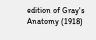edition of Gray's Anatomy (1918)